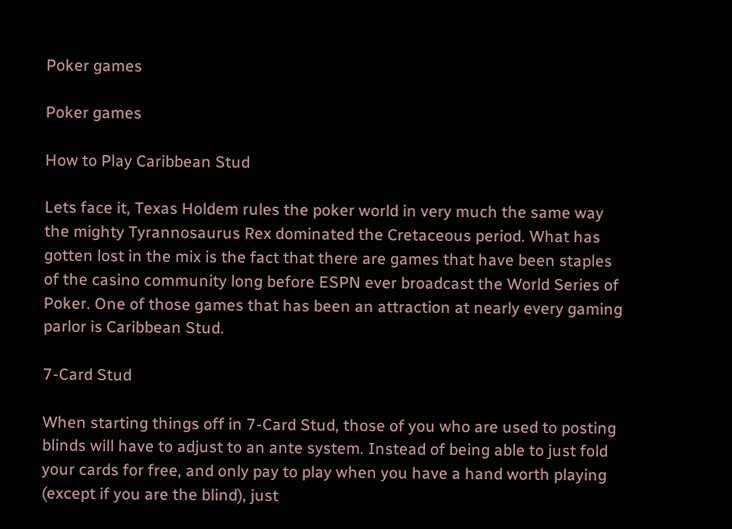Poker games

Poker games

How to Play Caribbean Stud

Lets face it, Texas Holdem rules the poker world in very much the same way the mighty Tyrannosaurus Rex dominated the Cretaceous period. What has gotten lost in the mix is the fact that there are games that have been staples of the casino community long before ESPN ever broadcast the World Series of Poker. One of those games that has been an attraction at nearly every gaming parlor is Caribbean Stud.

7-Card Stud

When starting things off in 7-Card Stud, those of you who are used to posting blinds will have to adjust to an ante system. Instead of being able to just fold your cards for free, and only pay to play when you have a hand worth playing (except if you are the blind), just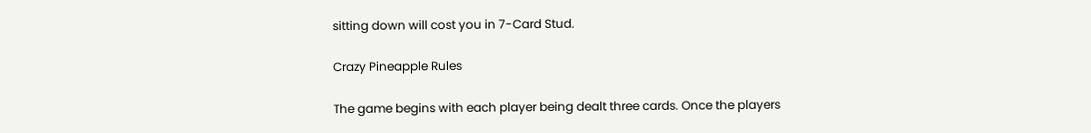sitting down will cost you in 7-Card Stud.

Crazy Pineapple Rules

The game begins with each player being dealt three cards. Once the players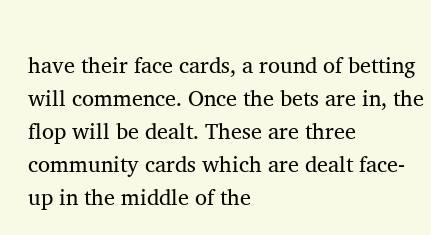have their face cards, a round of betting will commence. Once the bets are in, the flop will be dealt. These are three community cards which are dealt face-up in the middle of the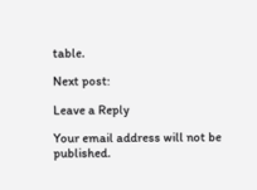table.

Next post:

Leave a Reply

Your email address will not be published.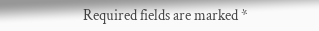Required fields are marked *